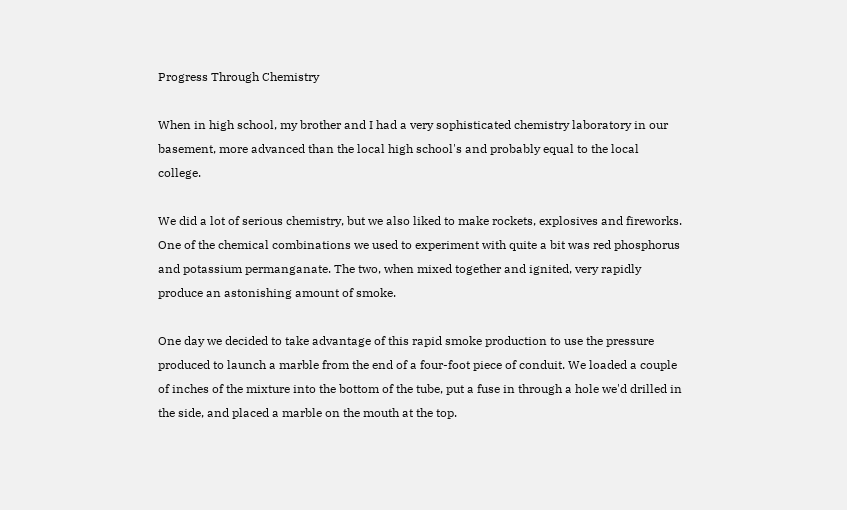Progress Through Chemistry

When in high school, my brother and I had a very sophisticated chemistry laboratory in our basement, more advanced than the local high school's and probably equal to the local college.

We did a lot of serious chemistry, but we also liked to make rockets, explosives and fireworks. One of the chemical combinations we used to experiment with quite a bit was red phosphorus and potassium permanganate. The two, when mixed together and ignited, very rapidly produce an astonishing amount of smoke.

One day we decided to take advantage of this rapid smoke production to use the pressure produced to launch a marble from the end of a four-foot piece of conduit. We loaded a couple of inches of the mixture into the bottom of the tube, put a fuse in through a hole we'd drilled in the side, and placed a marble on the mouth at the top.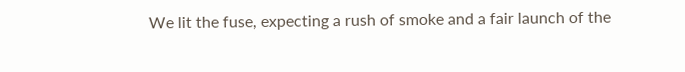We lit the fuse, expecting a rush of smoke and a fair launch of the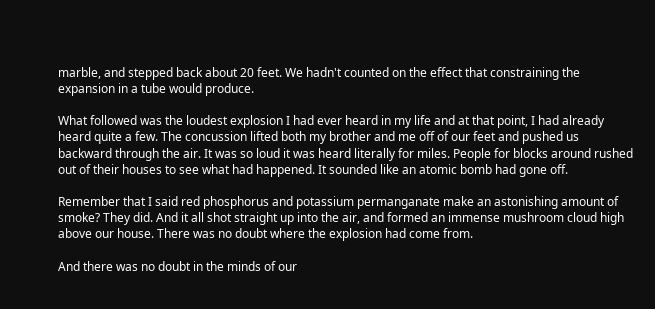marble, and stepped back about 20 feet. We hadn't counted on the effect that constraining the expansion in a tube would produce.

What followed was the loudest explosion I had ever heard in my life and at that point, I had already heard quite a few. The concussion lifted both my brother and me off of our feet and pushed us backward through the air. It was so loud it was heard literally for miles. People for blocks around rushed out of their houses to see what had happened. It sounded like an atomic bomb had gone off.

Remember that I said red phosphorus and potassium permanganate make an astonishing amount of smoke? They did. And it all shot straight up into the air, and formed an immense mushroom cloud high above our house. There was no doubt where the explosion had come from.

And there was no doubt in the minds of our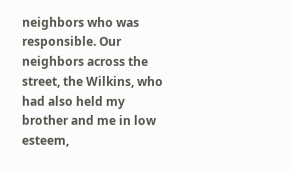neighbors who was responsible. Our neighbors across the street, the Wilkins, who had also held my brother and me in low esteem,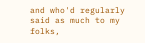and who'd regularly said as much to my folks,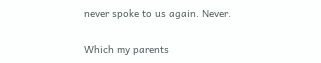never spoke to us again. Never.

Which my parents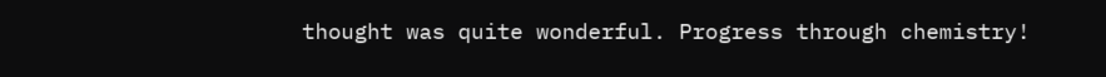thought was quite wonderful. Progress through chemistry!